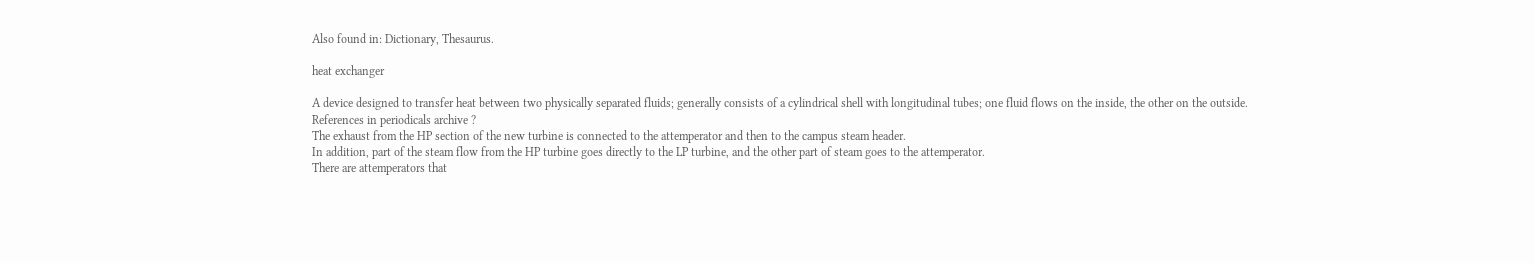Also found in: Dictionary, Thesaurus.

heat exchanger

A device designed to transfer heat between two physically separated fluids; generally consists of a cylindrical shell with longitudinal tubes; one fluid flows on the inside, the other on the outside.
References in periodicals archive ?
The exhaust from the HP section of the new turbine is connected to the attemperator and then to the campus steam header.
In addition, part of the steam flow from the HP turbine goes directly to the LP turbine, and the other part of steam goes to the attemperator.
There are attemperators that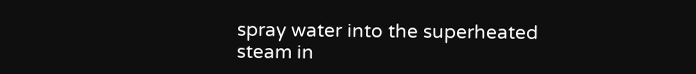spray water into the superheated steam in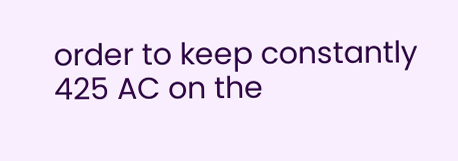order to keep constantly 425 AC on the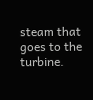steam that goes to the turbine.